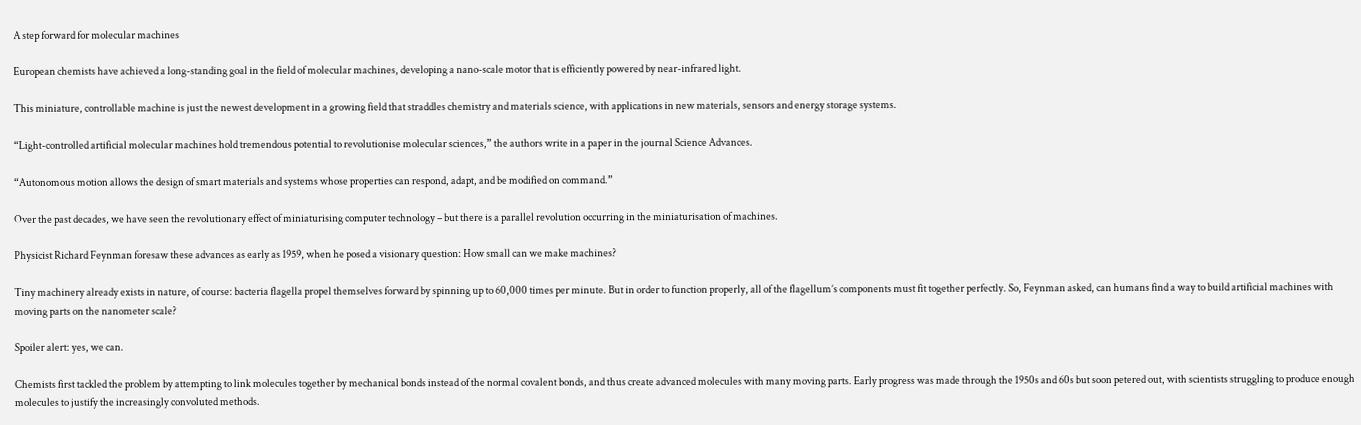A step forward for molecular machines

European chemists have achieved a long-standing goal in the field of molecular machines, developing a nano-scale motor that is efficiently powered by near-infrared light.

This miniature, controllable machine is just the newest development in a growing field that straddles chemistry and materials science, with applications in new materials, sensors and energy storage systems.

“Light-controlled artificial molecular machines hold tremendous potential to revolutionise molecular sciences,” the authors write in a paper in the journal Science Advances.

“Autonomous motion allows the design of smart materials and systems whose properties can respond, adapt, and be modified on command.”

Over the past decades, we have seen the revolutionary effect of miniaturising computer technology – but there is a parallel revolution occurring in the miniaturisation of machines.

Physicist Richard Feynman foresaw these advances as early as 1959, when he posed a visionary question: How small can we make machines?

Tiny machinery already exists in nature, of course: bacteria flagella propel themselves forward by spinning up to 60,000 times per minute. But in order to function properly, all of the flagellum’s components must fit together perfectly. So, Feynman asked, can humans find a way to build artificial machines with moving parts on the nanometer scale?

Spoiler alert: yes, we can.

Chemists first tackled the problem by attempting to link molecules together by mechanical bonds instead of the normal covalent bonds, and thus create advanced molecules with many moving parts. Early progress was made through the 1950s and 60s but soon petered out, with scientists struggling to produce enough molecules to justify the increasingly convoluted methods.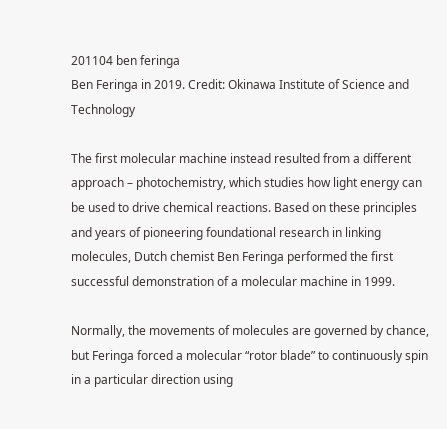201104 ben feringa
Ben Feringa in 2019. Credit: Okinawa Institute of Science and Technology

The first molecular machine instead resulted from a different approach – photochemistry, which studies how light energy can be used to drive chemical reactions. Based on these principles and years of pioneering foundational research in linking molecules, Dutch chemist Ben Feringa performed the first successful demonstration of a molecular machine in 1999.

Normally, the movements of molecules are governed by chance, but Feringa forced a molecular “rotor blade” to continuously spin in a particular direction using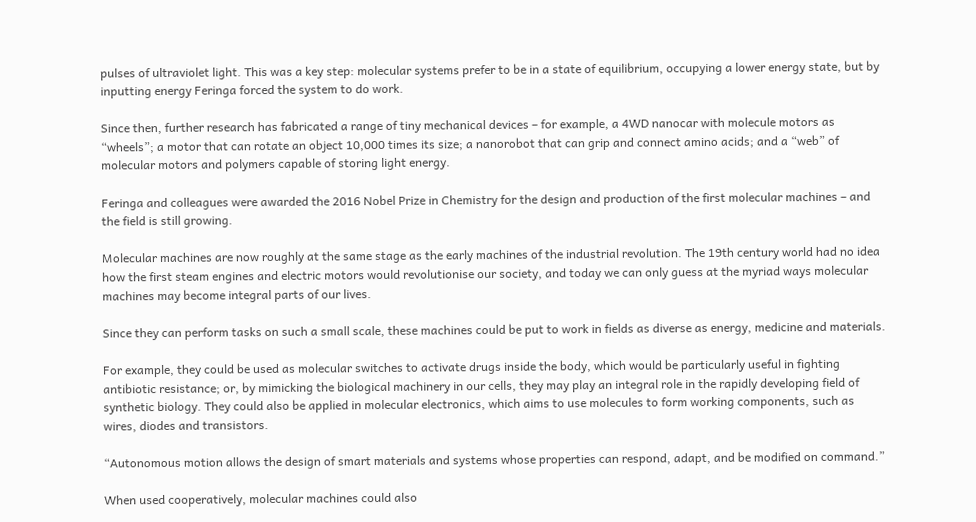pulses of ultraviolet light. This was a key step: molecular systems prefer to be in a state of equilibrium, occupying a lower energy state, but by inputting energy Feringa forced the system to do work.

Since then, further research has fabricated a range of tiny mechanical devices – for example, a 4WD nanocar with molecule motors as “wheels”; a motor that can rotate an object 10,000 times its size; a nanorobot that can grip and connect amino acids; and a “web” of molecular motors and polymers capable of storing light energy.

Feringa and colleagues were awarded the 2016 Nobel Prize in Chemistry for the design and production of the first molecular machines – and the field is still growing.

Molecular machines are now roughly at the same stage as the early machines of the industrial revolution. The 19th century world had no idea how the first steam engines and electric motors would revolutionise our society, and today we can only guess at the myriad ways molecular machines may become integral parts of our lives.

Since they can perform tasks on such a small scale, these machines could be put to work in fields as diverse as energy, medicine and materials.

For example, they could be used as molecular switches to activate drugs inside the body, which would be particularly useful in fighting antibiotic resistance; or, by mimicking the biological machinery in our cells, they may play an integral role in the rapidly developing field of synthetic biology. They could also be applied in molecular electronics, which aims to use molecules to form working components, such as wires, diodes and transistors.

“Autonomous motion allows the design of smart materials and systems whose properties can respond, adapt, and be modified on command.”

When used cooperatively, molecular machines could also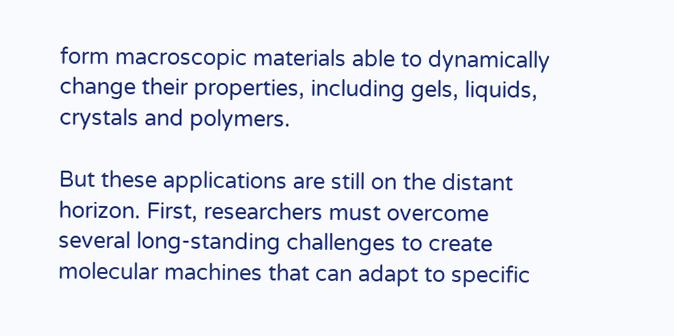form macroscopic materials able to dynamically change their properties, including gels, liquids, crystals and polymers.

But these applications are still on the distant horizon. First, researchers must overcome several long-standing challenges to create molecular machines that can adapt to specific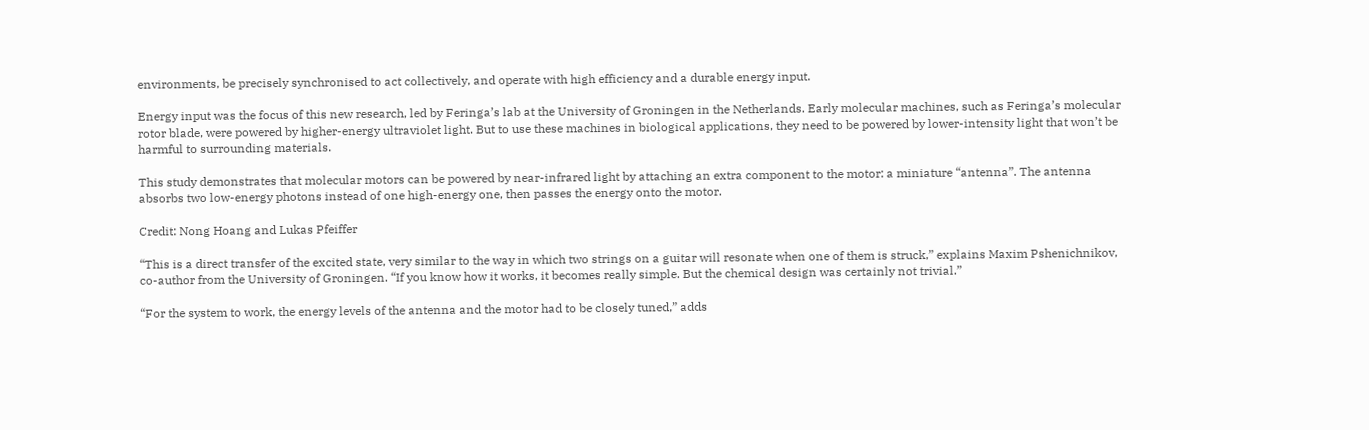environments, be precisely synchronised to act collectively, and operate with high efficiency and a durable energy input.

Energy input was the focus of this new research, led by Feringa’s lab at the University of Groningen in the Netherlands. Early molecular machines, such as Feringa’s molecular rotor blade, were powered by higher-energy ultraviolet light. But to use these machines in biological applications, they need to be powered by lower-intensity light that won’t be harmful to surrounding materials.

This study demonstrates that molecular motors can be powered by near-infrared light by attaching an extra component to the motor: a miniature “antenna”. The antenna absorbs two low-energy photons instead of one high-energy one, then passes the energy onto the motor.

Credit: Nong Hoang and Lukas Pfeiffer

“This is a direct transfer of the excited state, very similar to the way in which two strings on a guitar will resonate when one of them is struck,” explains Maxim Pshenichnikov, co-author from the University of Groningen. “If you know how it works, it becomes really simple. But the chemical design was certainly not trivial.”

“For the system to work, the energy levels of the antenna and the motor had to be closely tuned,” adds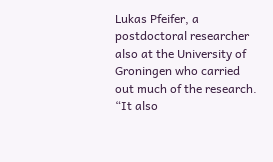Lukas Pfeifer, a postdoctoral researcher also at the University of Groningen who carried out much of the research. “It also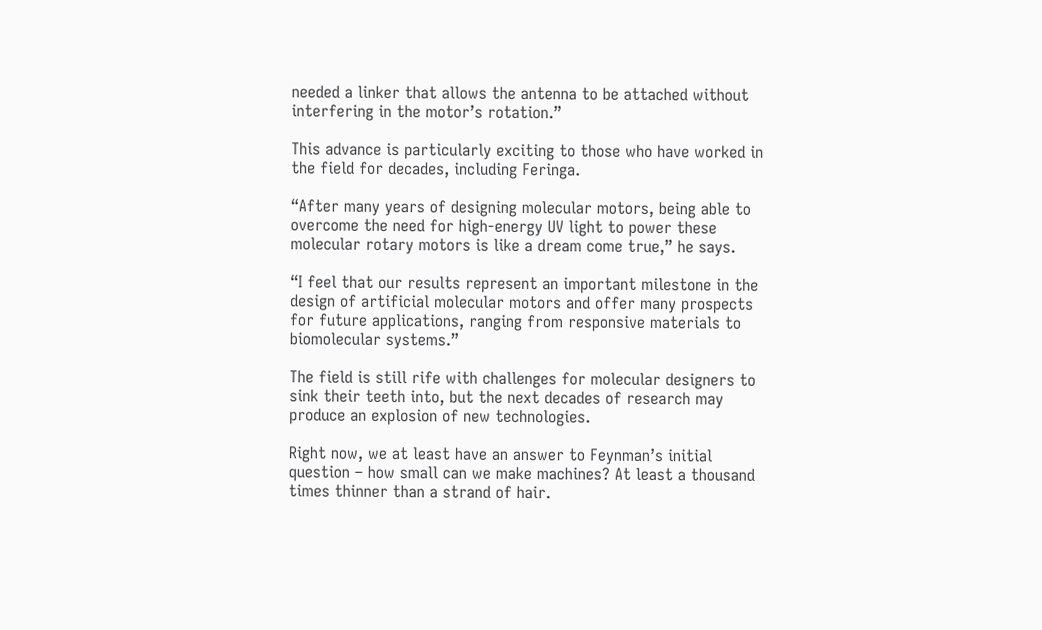needed a linker that allows the antenna to be attached without interfering in the motor’s rotation.”

This advance is particularly exciting to those who have worked in the field for decades, including Feringa.

“After many years of designing molecular motors, being able to overcome the need for high-energy UV light to power these molecular rotary motors is like a dream come true,” he says.

“I feel that our results represent an important milestone in the design of artificial molecular motors and offer many prospects for future applications, ranging from responsive materials to biomolecular systems.”

The field is still rife with challenges for molecular designers to sink their teeth into, but the next decades of research may produce an explosion of new technologies.

Right now, we at least have an answer to Feynman’s initial question – how small can we make machines? At least a thousand times thinner than a strand of hair.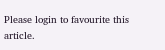Please login to favourite this article.